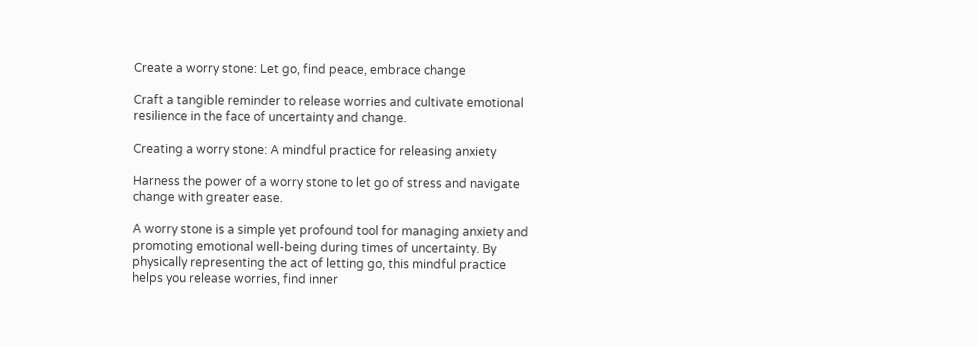Create a worry stone: Let go, find peace, embrace change

Craft a tangible reminder to release worries and cultivate emotional resilience in the face of uncertainty and change.

Creating a worry stone: A mindful practice for releasing anxiety

Harness the power of a worry stone to let go of stress and navigate change with greater ease.

A worry stone is a simple yet profound tool for managing anxiety and promoting emotional well-being during times of uncertainty. By physically representing the act of letting go, this mindful practice helps you release worries, find inner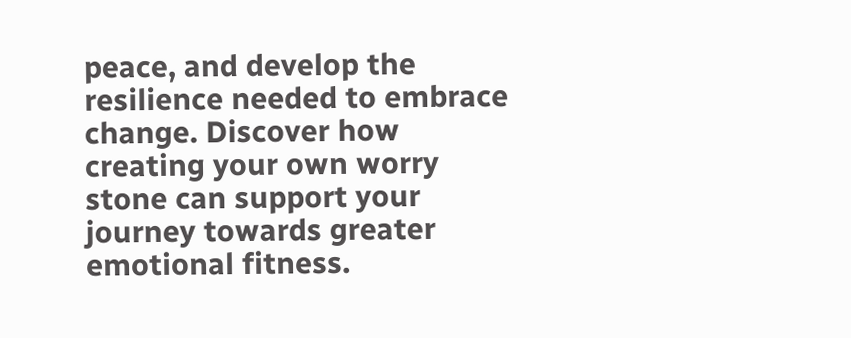peace, and develop the resilience needed to embrace change. Discover how creating your own worry stone can support your journey towards greater emotional fitness.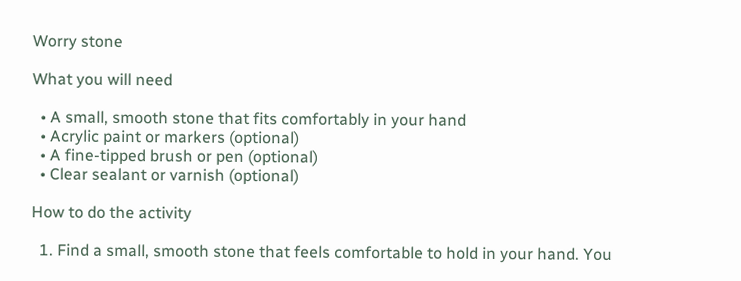Worry stone

What you will need

  • A small, smooth stone that fits comfortably in your hand
  • Acrylic paint or markers (optional)
  • A fine-tipped brush or pen (optional)
  • Clear sealant or varnish (optional)

How to do the activity

  1. Find a small, smooth stone that feels comfortable to hold in your hand. You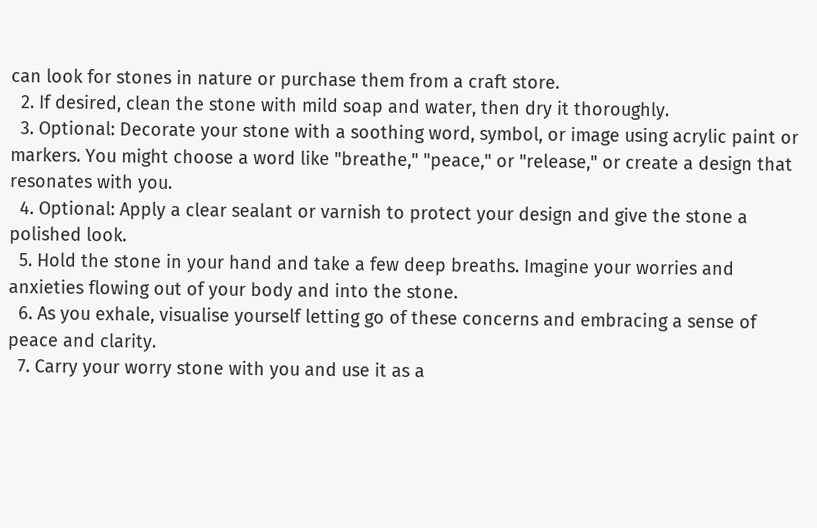can look for stones in nature or purchase them from a craft store.
  2. If desired, clean the stone with mild soap and water, then dry it thoroughly.
  3. Optional: Decorate your stone with a soothing word, symbol, or image using acrylic paint or markers. You might choose a word like "breathe," "peace," or "release," or create a design that resonates with you.
  4. Optional: Apply a clear sealant or varnish to protect your design and give the stone a polished look.
  5. Hold the stone in your hand and take a few deep breaths. Imagine your worries and anxieties flowing out of your body and into the stone.
  6. As you exhale, visualise yourself letting go of these concerns and embracing a sense of peace and clarity.
  7. Carry your worry stone with you and use it as a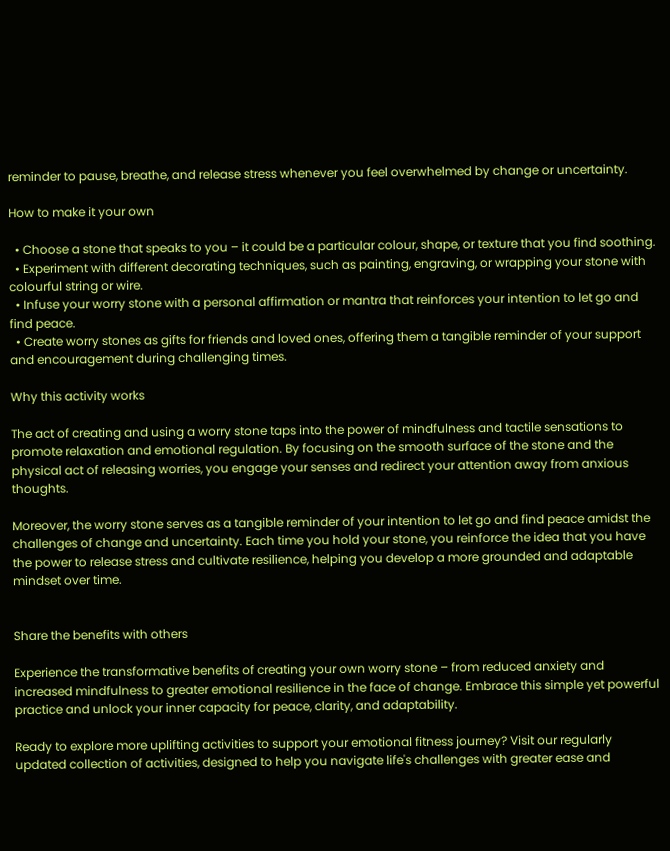reminder to pause, breathe, and release stress whenever you feel overwhelmed by change or uncertainty.

How to make it your own

  • Choose a stone that speaks to you – it could be a particular colour, shape, or texture that you find soothing.
  • Experiment with different decorating techniques, such as painting, engraving, or wrapping your stone with colourful string or wire.
  • Infuse your worry stone with a personal affirmation or mantra that reinforces your intention to let go and find peace.
  • Create worry stones as gifts for friends and loved ones, offering them a tangible reminder of your support and encouragement during challenging times.

Why this activity works

The act of creating and using a worry stone taps into the power of mindfulness and tactile sensations to promote relaxation and emotional regulation. By focusing on the smooth surface of the stone and the physical act of releasing worries, you engage your senses and redirect your attention away from anxious thoughts.

Moreover, the worry stone serves as a tangible reminder of your intention to let go and find peace amidst the challenges of change and uncertainty. Each time you hold your stone, you reinforce the idea that you have the power to release stress and cultivate resilience, helping you develop a more grounded and adaptable mindset over time.


Share the benefits with others

Experience the transformative benefits of creating your own worry stone – from reduced anxiety and increased mindfulness to greater emotional resilience in the face of change. Embrace this simple yet powerful practice and unlock your inner capacity for peace, clarity, and adaptability.

Ready to explore more uplifting activities to support your emotional fitness journey? Visit our regularly updated collection of activities, designed to help you navigate life's challenges with greater ease and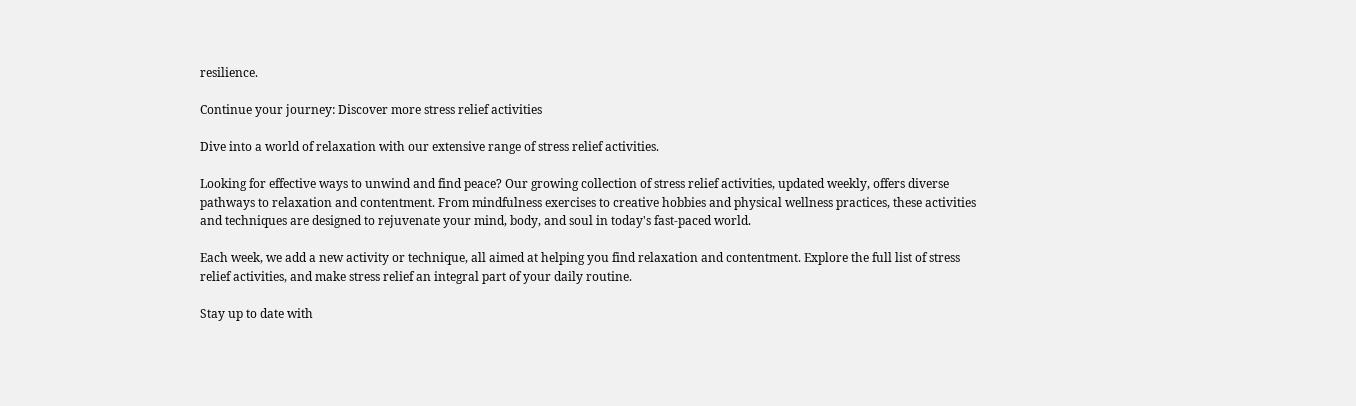resilience.

Continue your journey: Discover more stress relief activities

Dive into a world of relaxation with our extensive range of stress relief activities.

Looking for effective ways to unwind and find peace? Our growing collection of stress relief activities, updated weekly, offers diverse pathways to relaxation and contentment. From mindfulness exercises to creative hobbies and physical wellness practices, these activities and techniques are designed to rejuvenate your mind, body, and soul in today's fast-paced world.

Each week, we add a new activity or technique, all aimed at helping you find relaxation and contentment. Explore the full list of stress relief activities, and make stress relief an integral part of your daily routine.

Stay up to date with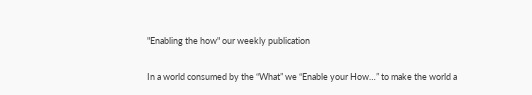"Enabling the how" our weekly publication

In a world consumed by the “What” we “Enable your How…” to make the world a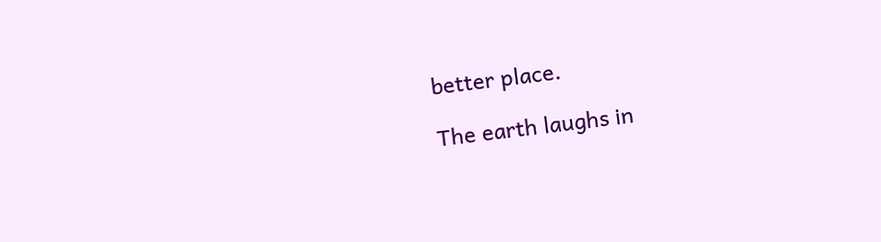better place.

The earth laughs in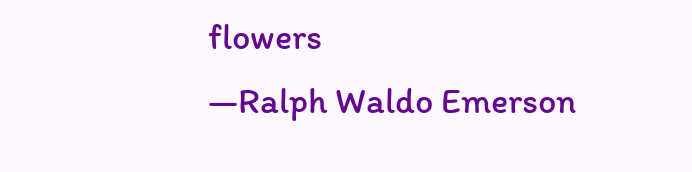flowers
—Ralph Waldo Emerson